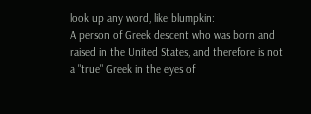look up any word, like blumpkin:
A person of Greek descent who was born and raised in the United States, and therefore is not a "true" Greek in the eyes of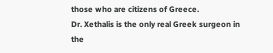those who are citizens of Greece.
Dr. Xethalis is the only real Greek surgeon in the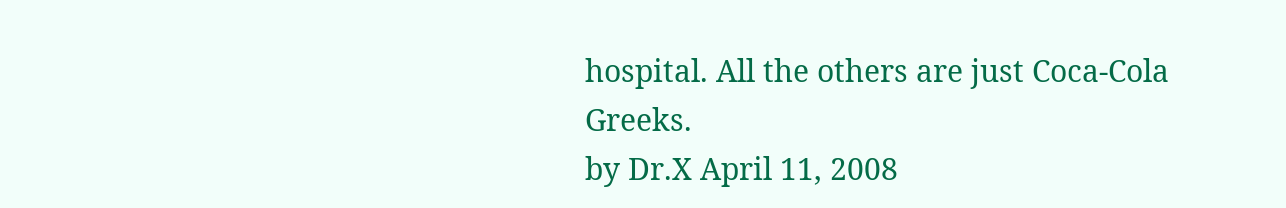hospital. All the others are just Coca-Cola Greeks.
by Dr.X April 11, 2008